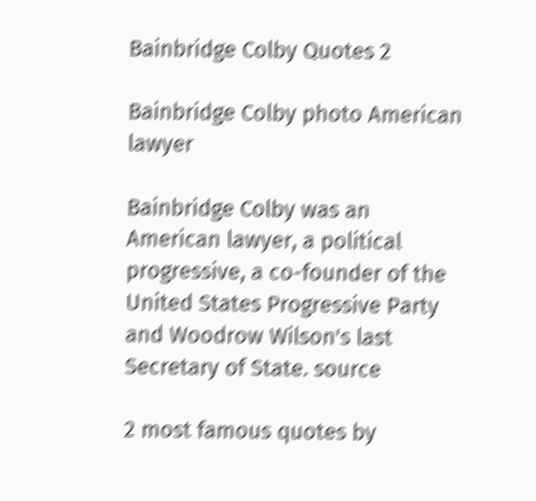Bainbridge Colby Quotes 2

Bainbridge Colby photo American lawyer

Bainbridge Colby was an American lawyer, a political progressive, a co-founder of the United States Progressive Party and Woodrow Wilson's last Secretary of State. source

2 most famous quotes by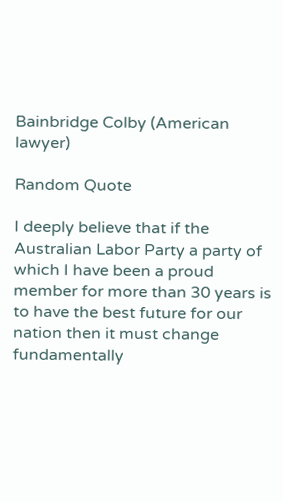Bainbridge Colby (American lawyer)

Random Quote

I deeply believe that if the Australian Labor Party a party of which I have been a proud member for more than 30 years is to have the best future for our nation then it must change fundamentally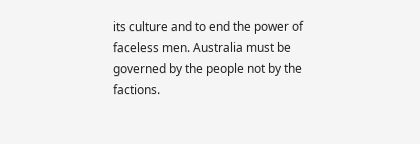its culture and to end the power of faceless men. Australia must be governed by the people not by the factions.